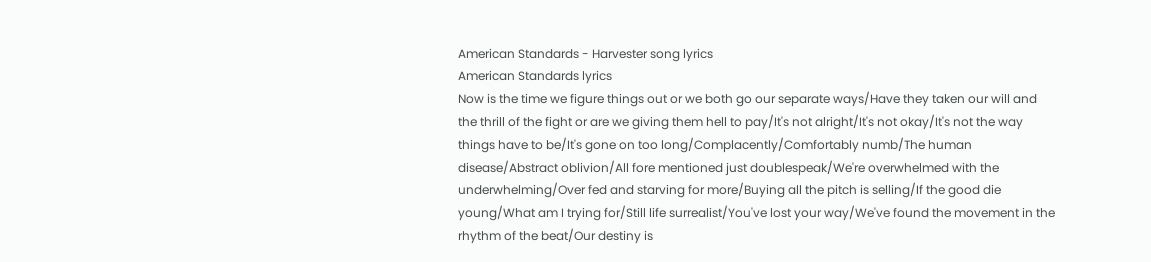American Standards - Harvester song lyrics
American Standards lyrics
Now is the time we figure things out or we both go our separate ways/Have they taken our will and the thrill of the fight or are we giving them hell to pay/It's not alright/It's not okay/It's not the way things have to be/It's gone on too long/Complacently/Comfortably numb/The human disease/Abstract oblivion/All fore mentioned just doublespeak/We're overwhelmed with the underwhelming/Over fed and starving for more/Buying all the pitch is selling/If the good die young/What am I trying for/Still life surrealist/You've lost your way/We've found the movement in the rhythm of the beat/Our destiny is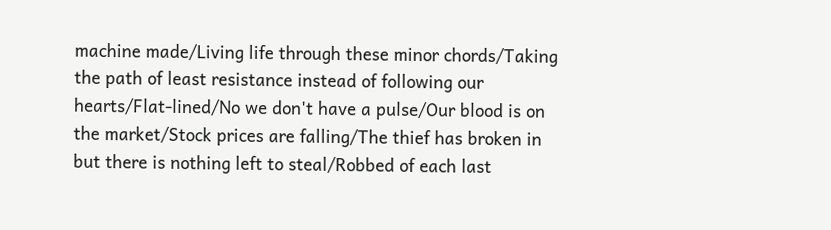machine made/Living life through these minor chords/Taking the path of least resistance instead of following our hearts/Flat-lined/No we don't have a pulse/Our blood is on the market/Stock prices are falling/The thief has broken in but there is nothing left to steal/Robbed of each last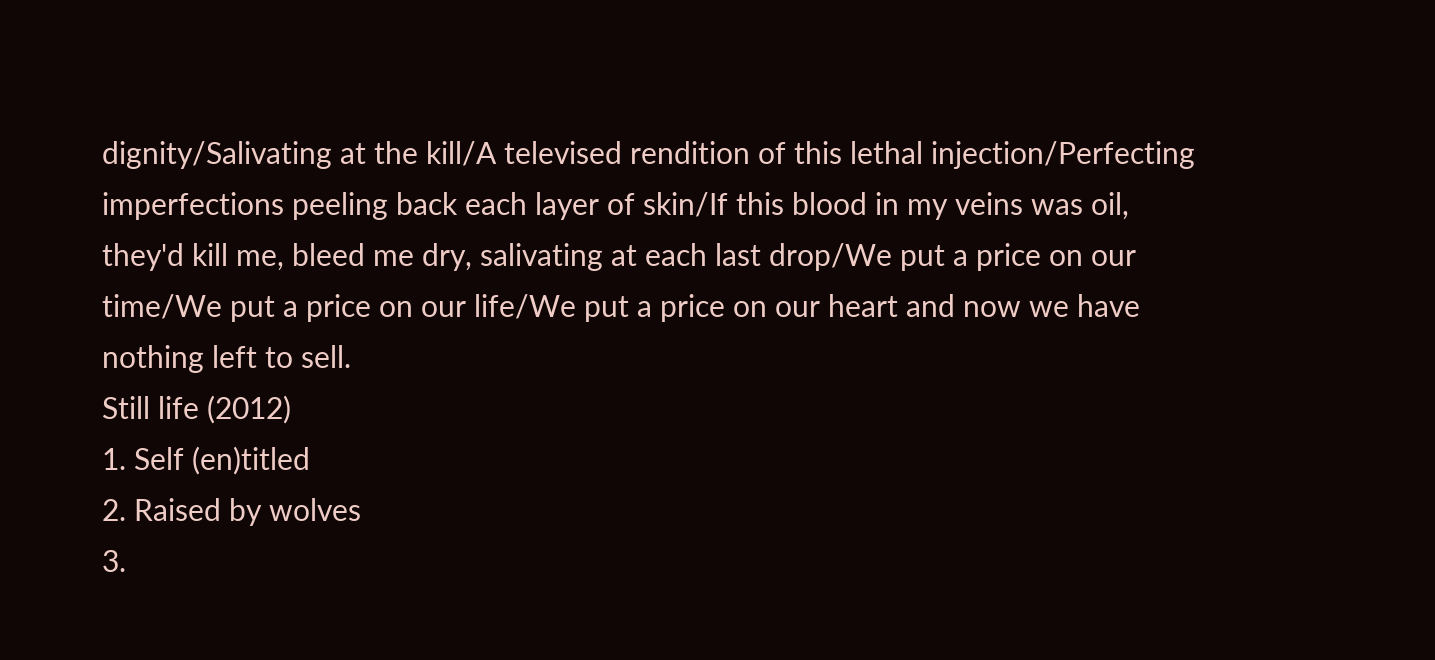dignity/Salivating at the kill/A televised rendition of this lethal injection/Perfecting imperfections peeling back each layer of skin/If this blood in my veins was oil, they'd kill me, bleed me dry, salivating at each last drop/We put a price on our time/We put a price on our life/We put a price on our heart and now we have nothing left to sell.
Still life (2012)
1. Self (en)titled
2. Raised by wolves
3.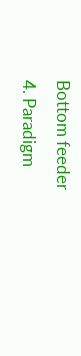Bottom feeder
4. Paradigm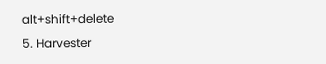alt+shift+delete
5. Harvester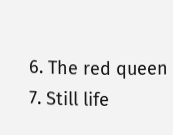6. The red queen
7. Still life